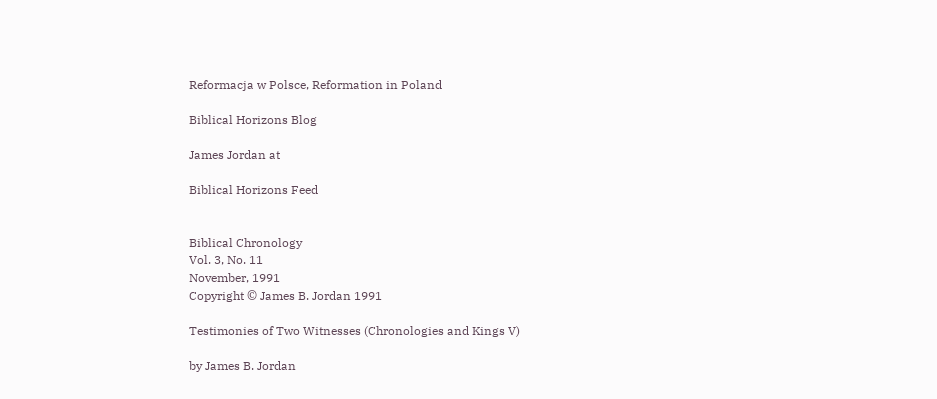Reformacja w Polsce, Reformation in Poland

Biblical Horizons Blog

James Jordan at

Biblical Horizons Feed


Biblical Chronology
Vol. 3, No. 11
November, 1991
Copyright © James B. Jordan 1991

Testimonies of Two Witnesses (Chronologies and Kings V)

by James B. Jordan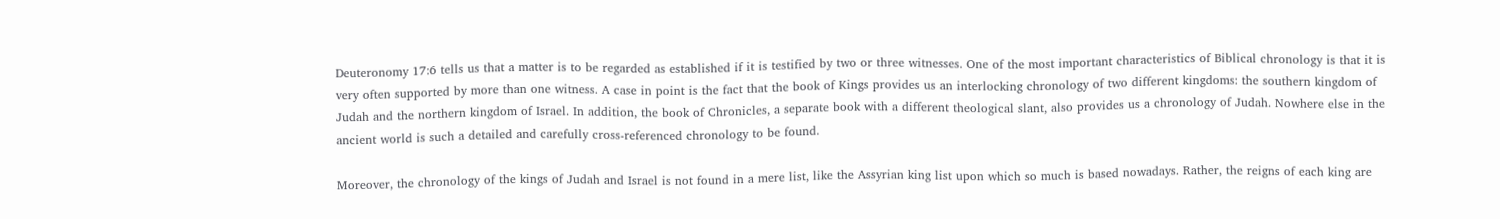Deuteronomy 17:6 tells us that a matter is to be regarded as established if it is testified by two or three witnesses. One of the most important characteristics of Biblical chronology is that it is very often supported by more than one witness. A case in point is the fact that the book of Kings provides us an interlocking chronology of two different kingdoms: the southern kingdom of Judah and the northern kingdom of Israel. In addition, the book of Chronicles, a separate book with a different theological slant, also provides us a chronology of Judah. Nowhere else in the ancient world is such a detailed and carefully cross-referenced chronology to be found.

Moreover, the chronology of the kings of Judah and Israel is not found in a mere list, like the Assyrian king list upon which so much is based nowadays. Rather, the reigns of each king are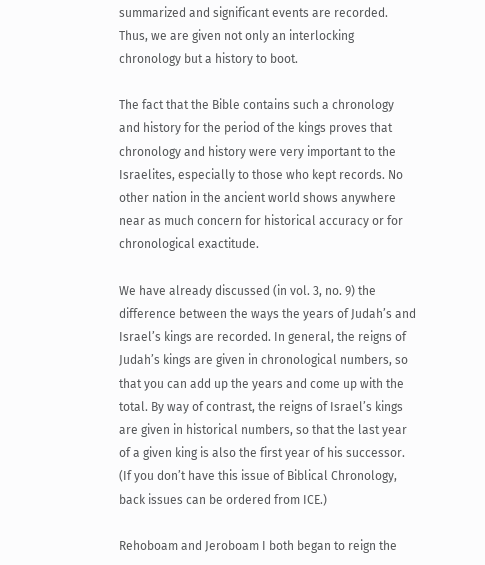summarized and significant events are recorded. Thus, we are given not only an interlocking chronology but a history to boot.

The fact that the Bible contains such a chronology and history for the period of the kings proves that chronology and history were very important to the Israelites, especially to those who kept records. No other nation in the ancient world shows anywhere near as much concern for historical accuracy or for chronological exactitude.

We have already discussed (in vol. 3, no. 9) the difference between the ways the years of Judah’s and Israel’s kings are recorded. In general, the reigns of Judah’s kings are given in chronological numbers, so that you can add up the years and come up with the total. By way of contrast, the reigns of Israel’s kings are given in historical numbers, so that the last year of a given king is also the first year of his successor. (If you don’t have this issue of Biblical Chronology, back issues can be ordered from ICE.)

Rehoboam and Jeroboam I both began to reign the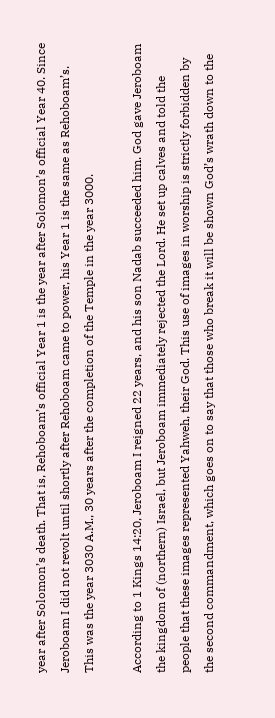year after Solomon’s death. That is, Rehoboam’s official Year 1 is the year after Solomon’s official Year 40. Since Jeroboam I did not revolt until shortly after Rehoboam came to power, his Year 1 is the same as Rehoboam’s. This was the year 3030 A.M., 30 years after the completion of the Temple in the year 3000.

According to 1 Kings 14:20, Jeroboam I reigned 22 years, and his son Nadab succeeded him. God gave Jeroboam the kingdom of (northern) Israel, but Jeroboam immediately rejected the Lord. He set up calves and told the people that these images represented Yahweh, their God. This use of images in worship is strictly forbidden by the second commandment, which goes on to say that those who break it will be shown God’s wrath down to the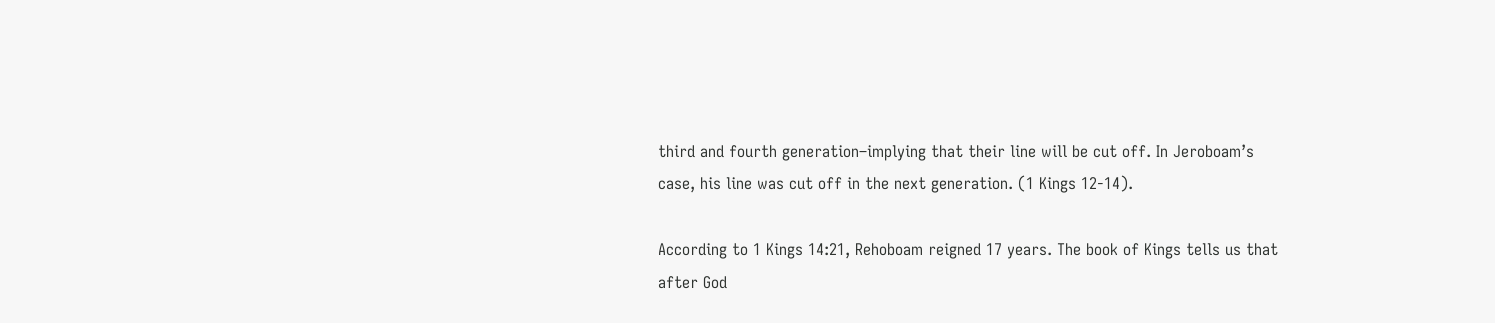third and fourth generation–implying that their line will be cut off. In Jeroboam’s case, his line was cut off in the next generation. (1 Kings 12-14).

According to 1 Kings 14:21, Rehoboam reigned 17 years. The book of Kings tells us that after God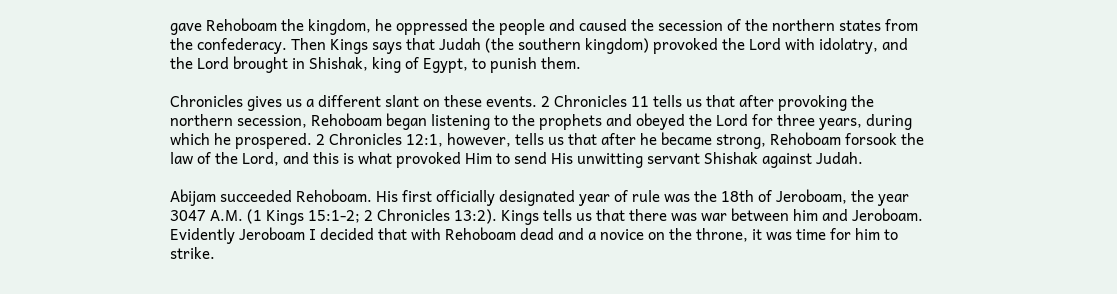gave Rehoboam the kingdom, he oppressed the people and caused the secession of the northern states from the confederacy. Then Kings says that Judah (the southern kingdom) provoked the Lord with idolatry, and the Lord brought in Shishak, king of Egypt, to punish them.

Chronicles gives us a different slant on these events. 2 Chronicles 11 tells us that after provoking the northern secession, Rehoboam began listening to the prophets and obeyed the Lord for three years, during which he prospered. 2 Chronicles 12:1, however, tells us that after he became strong, Rehoboam forsook the law of the Lord, and this is what provoked Him to send His unwitting servant Shishak against Judah.

Abijam succeeded Rehoboam. His first officially designated year of rule was the 18th of Jeroboam, the year 3047 A.M. (1 Kings 15:1-2; 2 Chronicles 13:2). Kings tells us that there was war between him and Jeroboam. Evidently Jeroboam I decided that with Rehoboam dead and a novice on the throne, it was time for him to strike.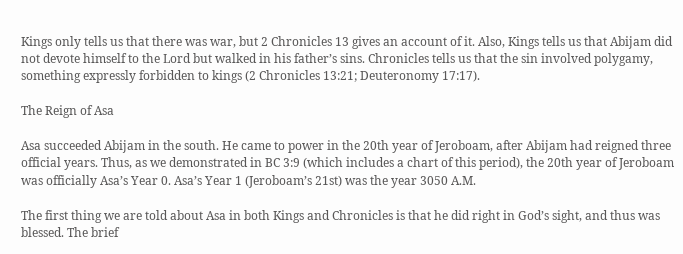Kings only tells us that there was war, but 2 Chronicles 13 gives an account of it. Also, Kings tells us that Abijam did not devote himself to the Lord but walked in his father’s sins. Chronicles tells us that the sin involved polygamy, something expressly forbidden to kings (2 Chronicles 13:21; Deuteronomy 17:17).

The Reign of Asa

Asa succeeded Abijam in the south. He came to power in the 20th year of Jeroboam, after Abijam had reigned three official years. Thus, as we demonstrated in BC 3:9 (which includes a chart of this period), the 20th year of Jeroboam was officially Asa’s Year 0. Asa’s Year 1 (Jeroboam’s 21st) was the year 3050 A.M.

The first thing we are told about Asa in both Kings and Chronicles is that he did right in God’s sight, and thus was blessed. The brief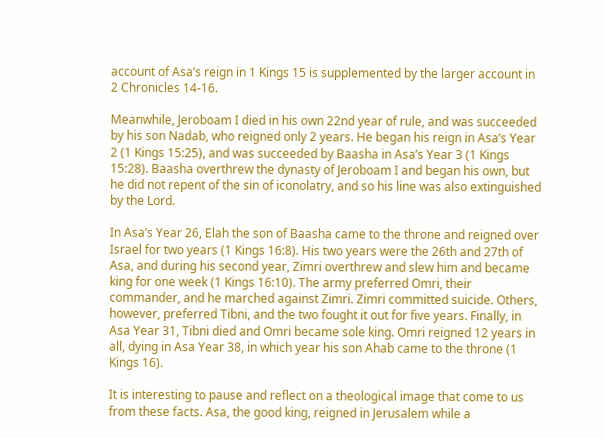account of Asa’s reign in 1 Kings 15 is supplemented by the larger account in 2 Chronicles 14-16.

Meanwhile, Jeroboam I died in his own 22nd year of rule, and was succeeded by his son Nadab, who reigned only 2 years. He began his reign in Asa’s Year 2 (1 Kings 15:25), and was succeeded by Baasha in Asa’s Year 3 (1 Kings 15:28). Baasha overthrew the dynasty of Jeroboam I and began his own, but he did not repent of the sin of iconolatry, and so his line was also extinguished by the Lord.

In Asa’s Year 26, Elah the son of Baasha came to the throne and reigned over Israel for two years (1 Kings 16:8). His two years were the 26th and 27th of Asa, and during his second year, Zimri overthrew and slew him and became king for one week (1 Kings 16:10). The army preferred Omri, their commander, and he marched against Zimri. Zimri committed suicide. Others, however, preferred Tibni, and the two fought it out for five years. Finally, in Asa Year 31, Tibni died and Omri became sole king. Omri reigned 12 years in all, dying in Asa Year 38, in which year his son Ahab came to the throne (1 Kings 16).

It is interesting to pause and reflect on a theological image that come to us from these facts. Asa, the good king, reigned in Jerusalem while a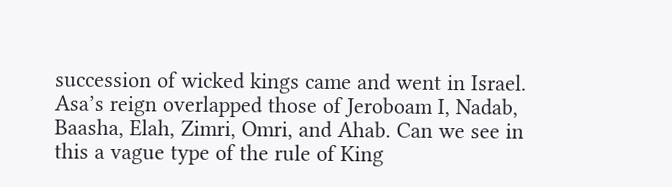succession of wicked kings came and went in Israel. Asa’s reign overlapped those of Jeroboam I, Nadab, Baasha, Elah, Zimri, Omri, and Ahab. Can we see in this a vague type of the rule of King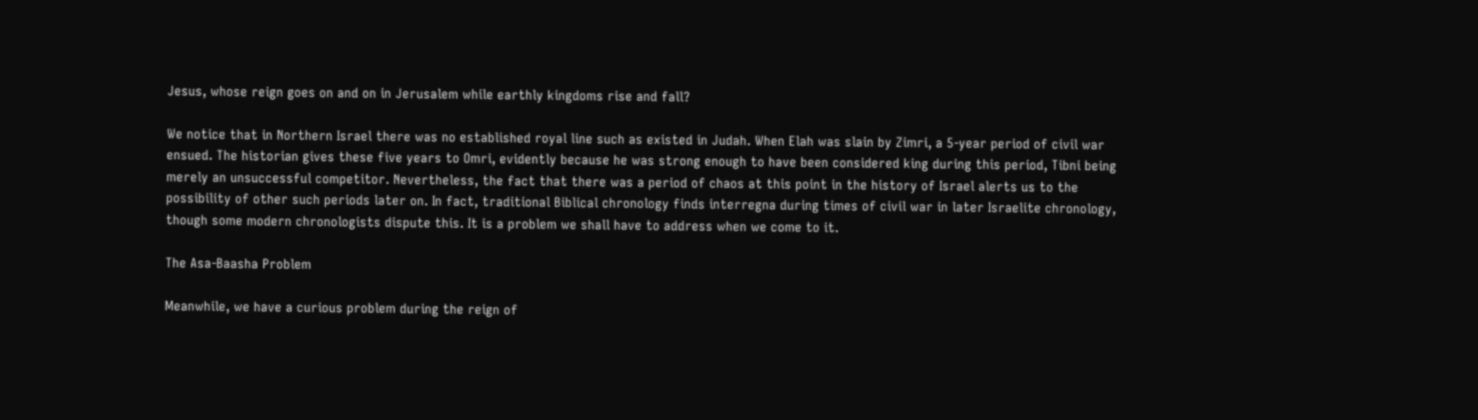Jesus, whose reign goes on and on in Jerusalem while earthly kingdoms rise and fall?

We notice that in Northern Israel there was no established royal line such as existed in Judah. When Elah was slain by Zimri, a 5-year period of civil war ensued. The historian gives these five years to Omri, evidently because he was strong enough to have been considered king during this period, Tibni being merely an unsuccessful competitor. Nevertheless, the fact that there was a period of chaos at this point in the history of Israel alerts us to the possibility of other such periods later on. In fact, traditional Biblical chronology finds interregna during times of civil war in later Israelite chronology, though some modern chronologists dispute this. It is a problem we shall have to address when we come to it.

The Asa-Baasha Problem

Meanwhile, we have a curious problem during the reign of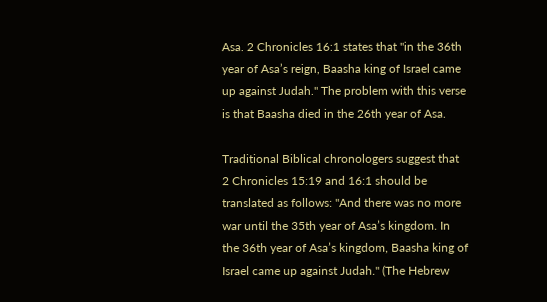Asa. 2 Chronicles 16:1 states that "in the 36th year of Asa’s reign, Baasha king of Israel came up against Judah." The problem with this verse is that Baasha died in the 26th year of Asa.

Traditional Biblical chronologers suggest that 2 Chronicles 15:19 and 16:1 should be translated as follows: "And there was no more war until the 35th year of Asa’s kingdom. In the 36th year of Asa’s kingdom, Baasha king of Israel came up against Judah." (The Hebrew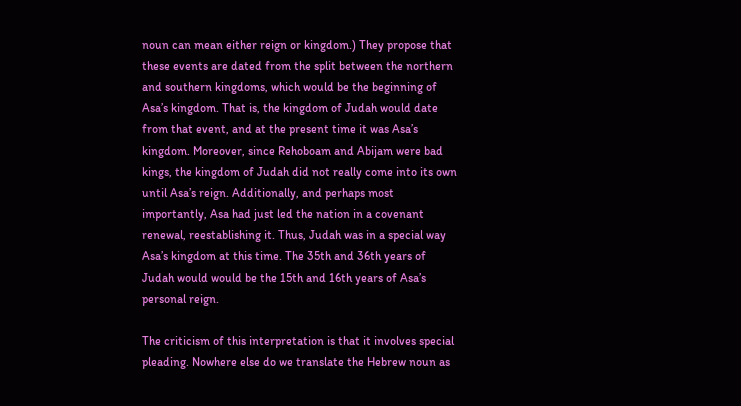noun can mean either reign or kingdom.) They propose that these events are dated from the split between the northern and southern kingdoms, which would be the beginning of Asa’s kingdom. That is, the kingdom of Judah would date from that event, and at the present time it was Asa’s kingdom. Moreover, since Rehoboam and Abijam were bad kings, the kingdom of Judah did not really come into its own until Asa’s reign. Additionally, and perhaps most importantly, Asa had just led the nation in a covenant renewal, reestablishing it. Thus, Judah was in a special way Asa’s kingdom at this time. The 35th and 36th years of Judah would would be the 15th and 16th years of Asa’s personal reign.

The criticism of this interpretation is that it involves special pleading. Nowhere else do we translate the Hebrew noun as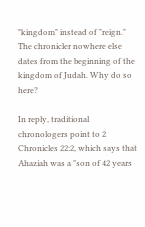"kingdom" instead of "reign." The chronicler nowhere else dates from the beginning of the kingdom of Judah. Why do so here?

In reply, traditional chronologers point to 2 Chronicles 22:2, which says that Ahaziah was a "son of 42 years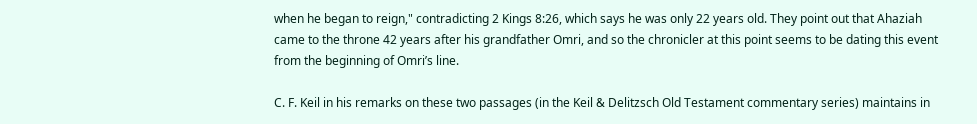when he began to reign," contradicting 2 Kings 8:26, which says he was only 22 years old. They point out that Ahaziah came to the throne 42 years after his grandfather Omri, and so the chronicler at this point seems to be dating this event from the beginning of Omri’s line.

C. F. Keil in his remarks on these two passages (in the Keil & Delitzsch Old Testament commentary series) maintains in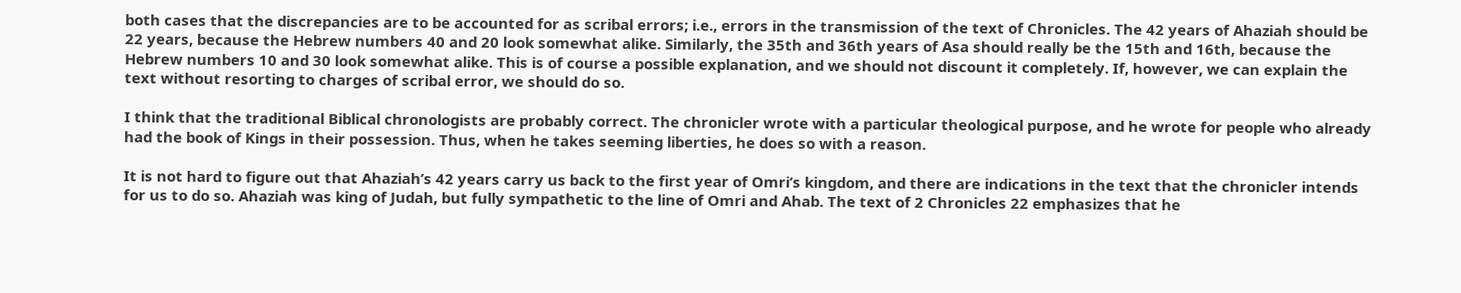both cases that the discrepancies are to be accounted for as scribal errors; i.e., errors in the transmission of the text of Chronicles. The 42 years of Ahaziah should be 22 years, because the Hebrew numbers 40 and 20 look somewhat alike. Similarly, the 35th and 36th years of Asa should really be the 15th and 16th, because the Hebrew numbers 10 and 30 look somewhat alike. This is of course a possible explanation, and we should not discount it completely. If, however, we can explain the text without resorting to charges of scribal error, we should do so.

I think that the traditional Biblical chronologists are probably correct. The chronicler wrote with a particular theological purpose, and he wrote for people who already had the book of Kings in their possession. Thus, when he takes seeming liberties, he does so with a reason.

It is not hard to figure out that Ahaziah’s 42 years carry us back to the first year of Omri’s kingdom, and there are indications in the text that the chronicler intends for us to do so. Ahaziah was king of Judah, but fully sympathetic to the line of Omri and Ahab. The text of 2 Chronicles 22 emphasizes that he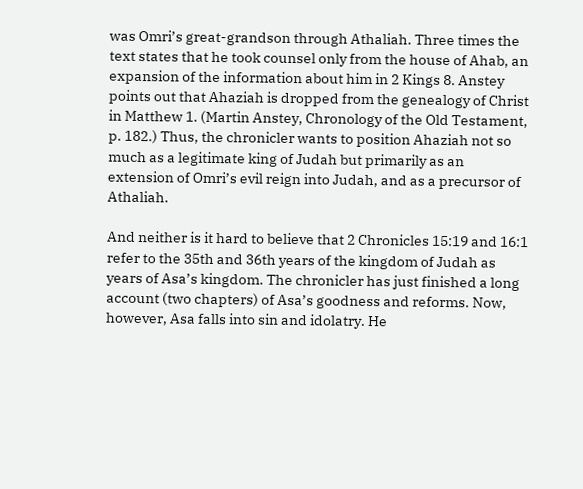was Omri’s great-grandson through Athaliah. Three times the text states that he took counsel only from the house of Ahab, an expansion of the information about him in 2 Kings 8. Anstey points out that Ahaziah is dropped from the genealogy of Christ in Matthew 1. (Martin Anstey, Chronology of the Old Testament, p. 182.) Thus, the chronicler wants to position Ahaziah not so much as a legitimate king of Judah but primarily as an extension of Omri’s evil reign into Judah, and as a precursor of Athaliah.

And neither is it hard to believe that 2 Chronicles 15:19 and 16:1 refer to the 35th and 36th years of the kingdom of Judah as years of Asa’s kingdom. The chronicler has just finished a long account (two chapters) of Asa’s goodness and reforms. Now, however, Asa falls into sin and idolatry. He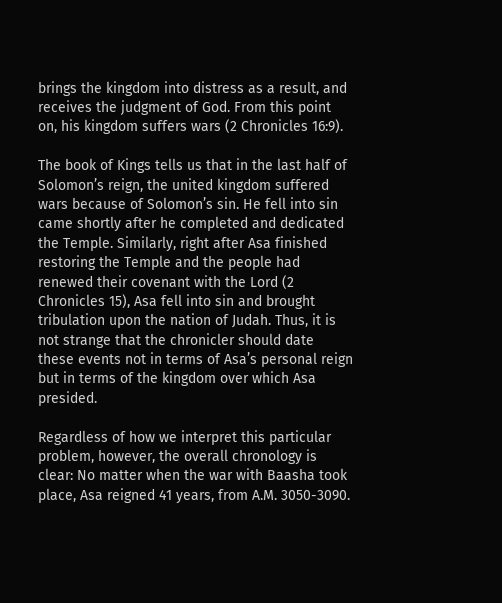brings the kingdom into distress as a result, and receives the judgment of God. From this point on, his kingdom suffers wars (2 Chronicles 16:9).

The book of Kings tells us that in the last half of Solomon’s reign, the united kingdom suffered wars because of Solomon’s sin. He fell into sin came shortly after he completed and dedicated the Temple. Similarly, right after Asa finished restoring the Temple and the people had renewed their covenant with the Lord (2 Chronicles 15), Asa fell into sin and brought tribulation upon the nation of Judah. Thus, it is not strange that the chronicler should date these events not in terms of Asa’s personal reign but in terms of the kingdom over which Asa presided.

Regardless of how we interpret this particular problem, however, the overall chronology is clear: No matter when the war with Baasha took place, Asa reigned 41 years, from A.M. 3050-3090.